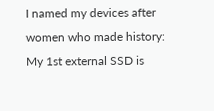I named my devices after women who made history:
My 1st external SSD is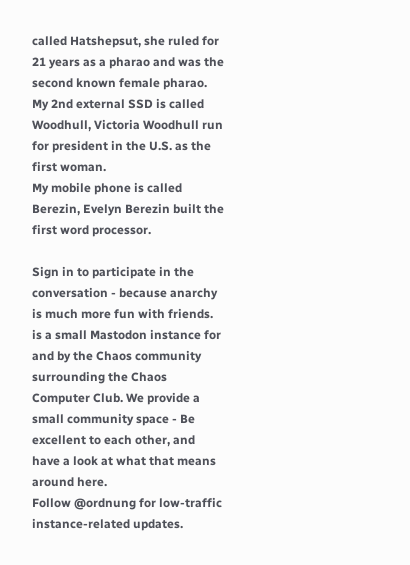called Hatshepsut, she ruled for 21 years as a pharao and was the second known female pharao.
My 2nd external SSD is called Woodhull, Victoria Woodhull run for president in the U.S. as the first woman.
My mobile phone is called Berezin, Evelyn Berezin built the first word processor.

Sign in to participate in the conversation - because anarchy is much more fun with friends. is a small Mastodon instance for and by the Chaos community surrounding the Chaos Computer Club. We provide a small community space - Be excellent to each other, and have a look at what that means around here.
Follow @ordnung for low-traffic instance-related updates.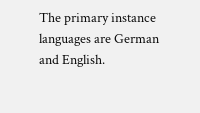The primary instance languages are German and English.